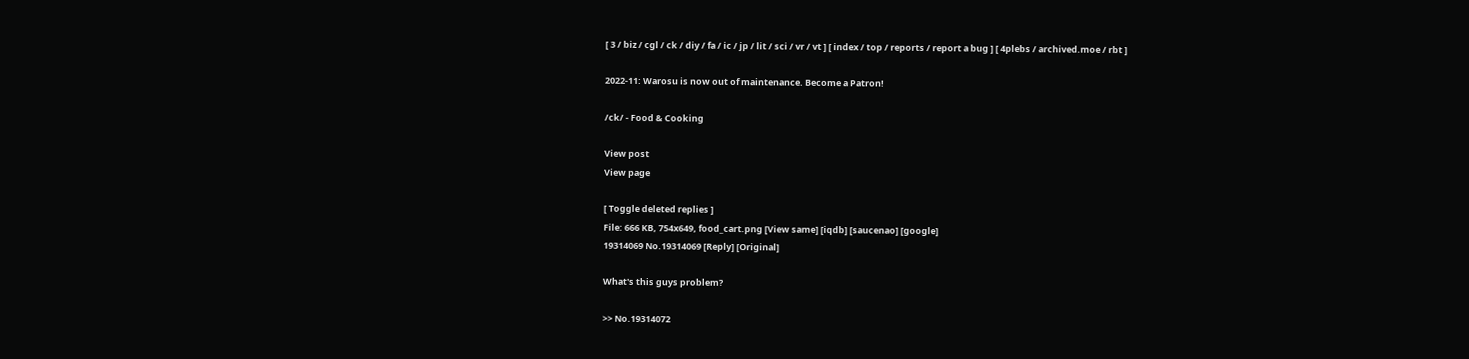[ 3 / biz / cgl / ck / diy / fa / ic / jp / lit / sci / vr / vt ] [ index / top / reports / report a bug ] [ 4plebs / archived.moe / rbt ]

2022-11: Warosu is now out of maintenance. Become a Patron!

/ck/ - Food & Cooking

View post
View page

[ Toggle deleted replies ]
File: 666 KB, 754x649, food_cart.png [View same] [iqdb] [saucenao] [google]
19314069 No.19314069 [Reply] [Original]

What's this guys problem?

>> No.19314072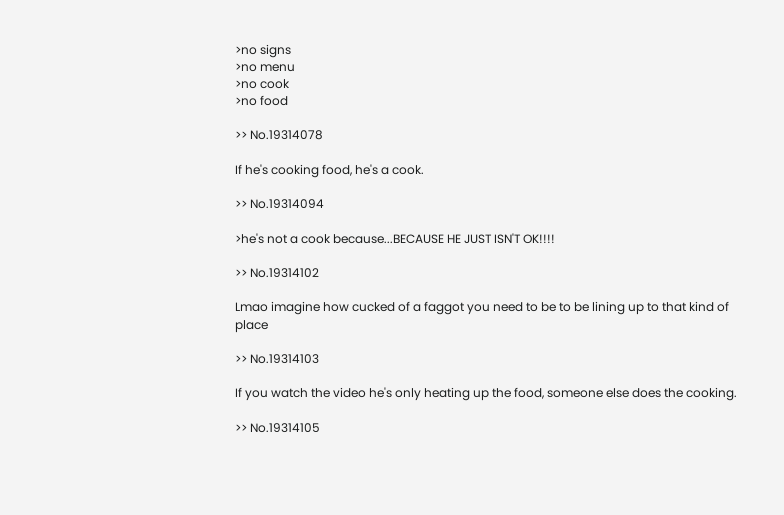>no signs
>no menu
>no cook
>no food

>> No.19314078

If he's cooking food, he's a cook.

>> No.19314094

>he's not a cook because...BECAUSE HE JUST ISN'T OK!!!!

>> No.19314102

Lmao imagine how cucked of a faggot you need to be to be lining up to that kind of place

>> No.19314103

If you watch the video he's only heating up the food, someone else does the cooking.

>> No.19314105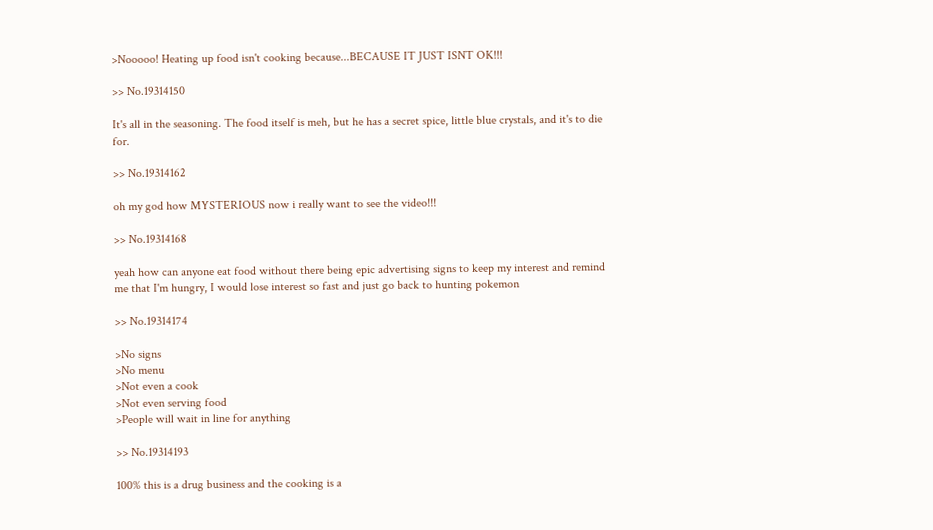>Nooooo! Heating up food isn't cooking because...BECAUSE IT JUST ISNT OK!!!

>> No.19314150

It's all in the seasoning. The food itself is meh, but he has a secret spice, little blue crystals, and it's to die for.

>> No.19314162

oh my god how MYSTERIOUS now i really want to see the video!!!

>> No.19314168

yeah how can anyone eat food without there being epic advertising signs to keep my interest and remind me that I'm hungry, I would lose interest so fast and just go back to hunting pokemon

>> No.19314174

>No signs
>No menu
>Not even a cook
>Not even serving food
>People will wait in line for anything

>> No.19314193

100% this is a drug business and the cooking is a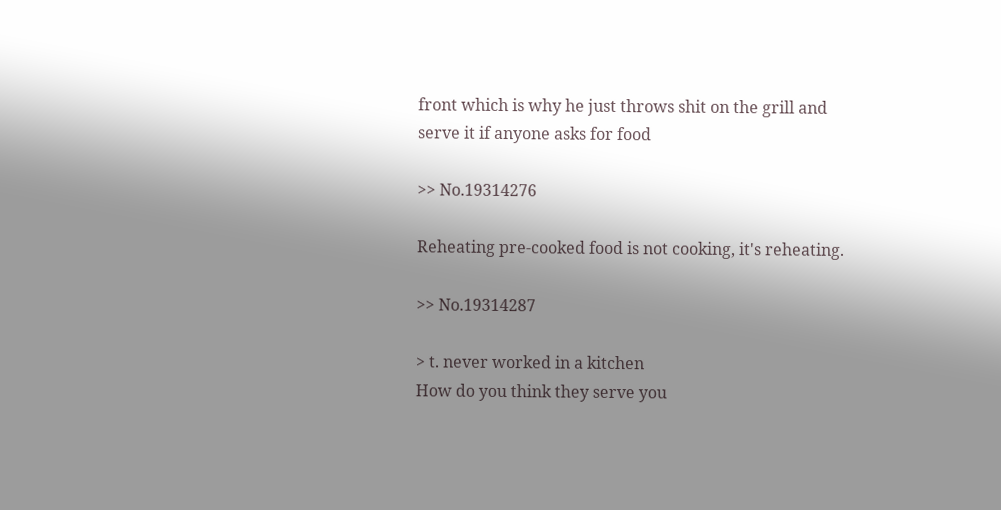front which is why he just throws shit on the grill and serve it if anyone asks for food

>> No.19314276

Reheating pre-cooked food is not cooking, it's reheating.

>> No.19314287

> t. never worked in a kitchen
How do you think they serve you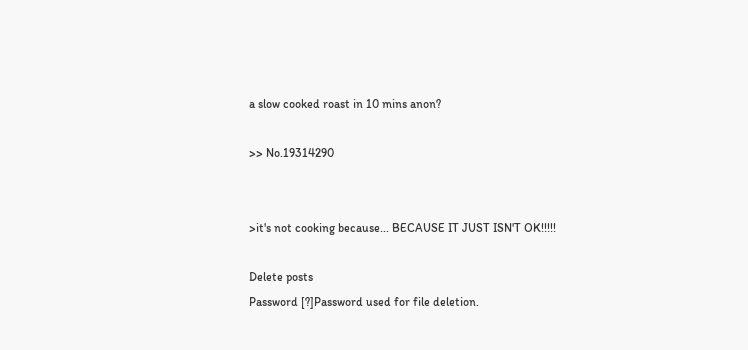a slow cooked roast in 10 mins anon?

>> No.19314290


>it's not cooking because... BECAUSE IT JUST ISN'T OK!!!!!

Delete posts
Password [?]Password used for file deletion.